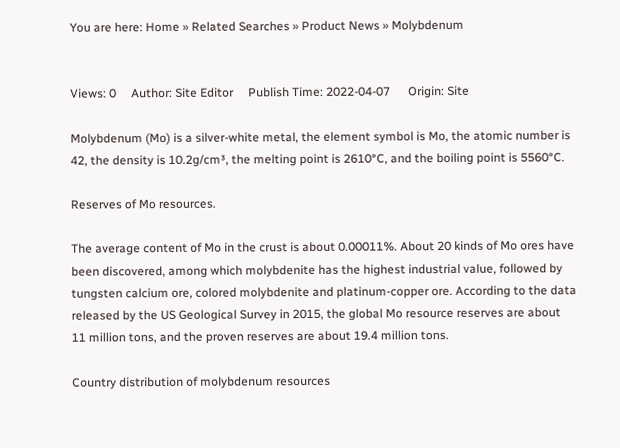You are here: Home » Related Searches » Product News » Molybdenum


Views: 0     Author: Site Editor     Publish Time: 2022-04-07      Origin: Site

Molybdenum (Mo) is a silver-white metal, the element symbol is Mo, the atomic number is 42, the density is 10.2g/cm³, the melting point is 2610°C, and the boiling point is 5560°C.

Reserves of Mo resources.

The average content of Mo in the crust is about 0.00011%. About 20 kinds of Mo ores have been discovered, among which molybdenite has the highest industrial value, followed by tungsten calcium ore, colored molybdenite and platinum-copper ore. According to the data released by the US Geological Survey in 2015, the global Mo resource reserves are about 11 million tons, and the proven reserves are about 19.4 million tons.

Country distribution of molybdenum resources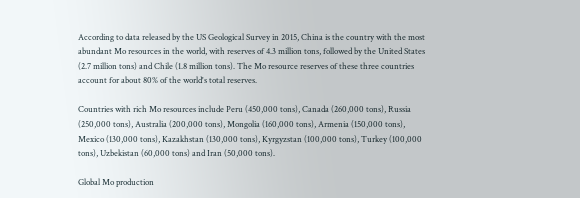According to data released by the US Geological Survey in 2015, China is the country with the most abundant Mo resources in the world, with reserves of 4.3 million tons, followed by the United States (2.7 million tons) and Chile (1.8 million tons). The Mo resource reserves of these three countries account for about 80% of the world's total reserves.

Countries with rich Mo resources include Peru (450,000 tons), Canada (260,000 tons), Russia (250,000 tons), Australia (200,000 tons), Mongolia (160,000 tons), Armenia (150,000 tons), Mexico (130,000 tons), Kazakhstan (130,000 tons), Kyrgyzstan (100,000 tons), Turkey (100,000 tons), Uzbekistan (60,000 tons) and Iran (50,000 tons).

Global Mo production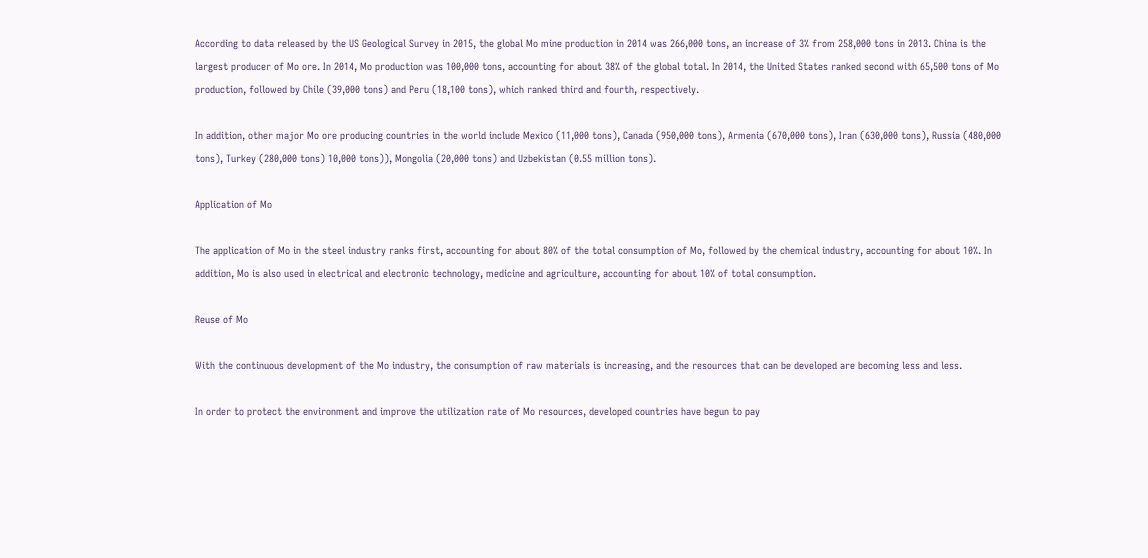According to data released by the US Geological Survey in 2015, the global Mo mine production in 2014 was 266,000 tons, an increase of 3% from 258,000 tons in 2013. China is the largest producer of Mo ore. In 2014, Mo production was 100,000 tons, accounting for about 38% of the global total. In 2014, the United States ranked second with 65,500 tons of Mo production, followed by Chile (39,000 tons) and Peru (18,100 tons), which ranked third and fourth, respectively.

In addition, other major Mo ore producing countries in the world include Mexico (11,000 tons), Canada (950,000 tons), Armenia (670,000 tons), Iran (630,000 tons), Russia (480,000 tons), Turkey (280,000 tons) 10,000 tons)), Mongolia (20,000 tons) and Uzbekistan (0.55 million tons).

Application of Mo

The application of Mo in the steel industry ranks first, accounting for about 80% of the total consumption of Mo, followed by the chemical industry, accounting for about 10%. In addition, Mo is also used in electrical and electronic technology, medicine and agriculture, accounting for about 10% of total consumption.

Reuse of Mo

With the continuous development of the Mo industry, the consumption of raw materials is increasing, and the resources that can be developed are becoming less and less.

In order to protect the environment and improve the utilization rate of Mo resources, developed countries have begun to pay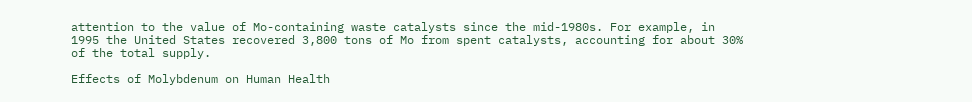attention to the value of Mo-containing waste catalysts since the mid-1980s. For example, in 1995 the United States recovered 3,800 tons of Mo from spent catalysts, accounting for about 30% of the total supply.

Effects of Molybdenum on Human Health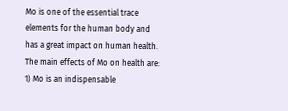Mo is one of the essential trace elements for the human body and has a great impact on human health. The main effects of Mo on health are: 1) Mo is an indispensable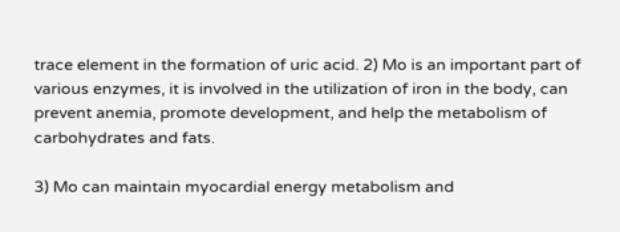trace element in the formation of uric acid. 2) Mo is an important part of various enzymes, it is involved in the utilization of iron in the body, can prevent anemia, promote development, and help the metabolism of carbohydrates and fats.

3) Mo can maintain myocardial energy metabolism and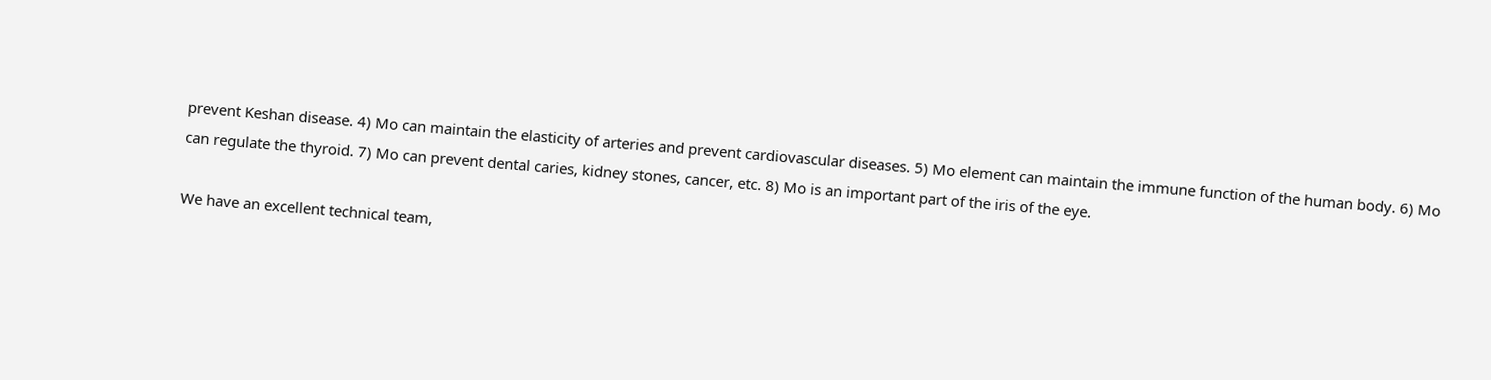prevent Keshan disease. 4) Mo can maintain the elasticity of arteries and prevent cardiovascular diseases. 5) Mo element can maintain the immune function of the human body. 6) Mo can regulate the thyroid. 7) Mo can prevent dental caries, kidney stones, cancer, etc. 8) Mo is an important part of the iris of the eye.

We have an excellent technical team,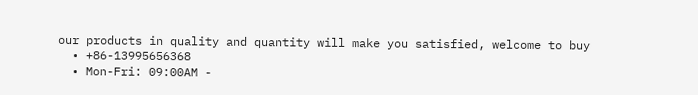our products in quality and quantity will make you satisfied, welcome to buy
  • +86-13995656368
  • Mon-Fri: 09:00AM -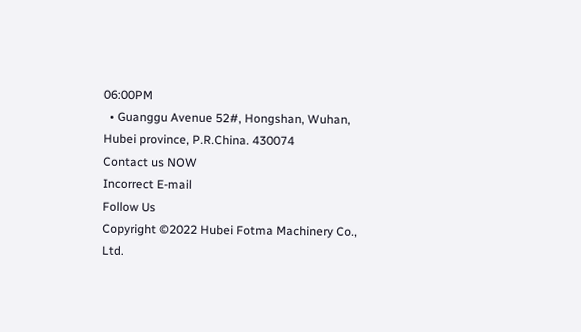06:00PM
  • Guanggu Avenue 52#, Hongshan, Wuhan, Hubei province, P.R.China. 430074
Contact us NOW
Incorrect E-mail
Follow Us
Copyright ©2022 Hubei Fotma Machinery Co., Ltd.